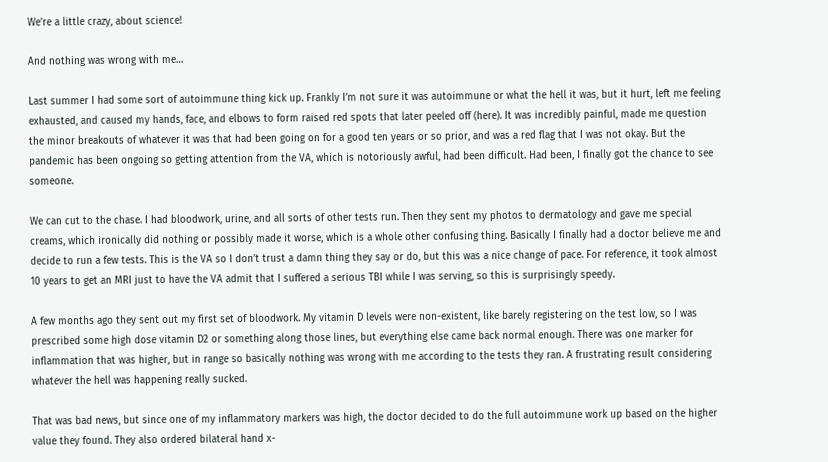We're a little crazy, about science!

And nothing was wrong with me…

Last summer I had some sort of autoimmune thing kick up. Frankly I’m not sure it was autoimmune or what the hell it was, but it hurt, left me feeling exhausted, and caused my hands, face, and elbows to form raised red spots that later peeled off (here). It was incredibly painful, made me question the minor breakouts of whatever it was that had been going on for a good ten years or so prior, and was a red flag that I was not okay. But the pandemic has been ongoing so getting attention from the VA, which is notoriously awful, had been difficult. Had been, I finally got the chance to see someone.

We can cut to the chase. I had bloodwork, urine, and all sorts of other tests run. Then they sent my photos to dermatology and gave me special creams, which ironically did nothing or possibly made it worse, which is a whole other confusing thing. Basically I finally had a doctor believe me and decide to run a few tests. This is the VA so I don’t trust a damn thing they say or do, but this was a nice change of pace. For reference, it took almost 10 years to get an MRI just to have the VA admit that I suffered a serious TBI while I was serving, so this is surprisingly speedy.

A few months ago they sent out my first set of bloodwork. My vitamin D levels were non-existent, like barely registering on the test low, so I was prescribed some high dose vitamin D2 or something along those lines, but everything else came back normal enough. There was one marker for inflammation that was higher, but in range so basically nothing was wrong with me according to the tests they ran. A frustrating result considering whatever the hell was happening really sucked.

That was bad news, but since one of my inflammatory markers was high, the doctor decided to do the full autoimmune work up based on the higher value they found. They also ordered bilateral hand x-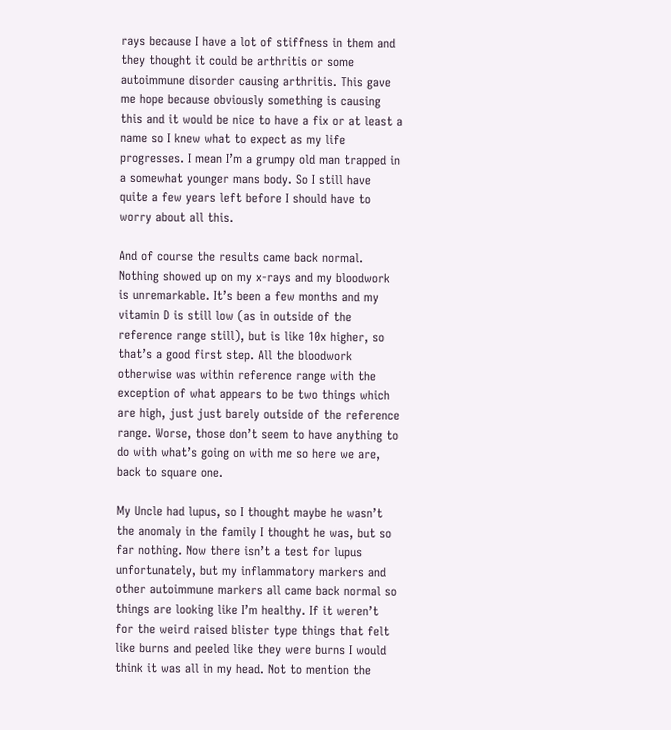rays because I have a lot of stiffness in them and they thought it could be arthritis or some autoimmune disorder causing arthritis. This gave me hope because obviously something is causing this and it would be nice to have a fix or at least a name so I knew what to expect as my life progresses. I mean I’m a grumpy old man trapped in a somewhat younger mans body. So I still have quite a few years left before I should have to worry about all this.

And of course the results came back normal. Nothing showed up on my x-rays and my bloodwork is unremarkable. It’s been a few months and my vitamin D is still low (as in outside of the reference range still), but is like 10x higher, so that’s a good first step. All the bloodwork otherwise was within reference range with the exception of what appears to be two things which are high, just just barely outside of the reference range. Worse, those don’t seem to have anything to do with what’s going on with me so here we are, back to square one.

My Uncle had lupus, so I thought maybe he wasn’t the anomaly in the family I thought he was, but so far nothing. Now there isn’t a test for lupus unfortunately, but my inflammatory markers and other autoimmune markers all came back normal so things are looking like I’m healthy. If it weren’t for the weird raised blister type things that felt like burns and peeled like they were burns I would think it was all in my head. Not to mention the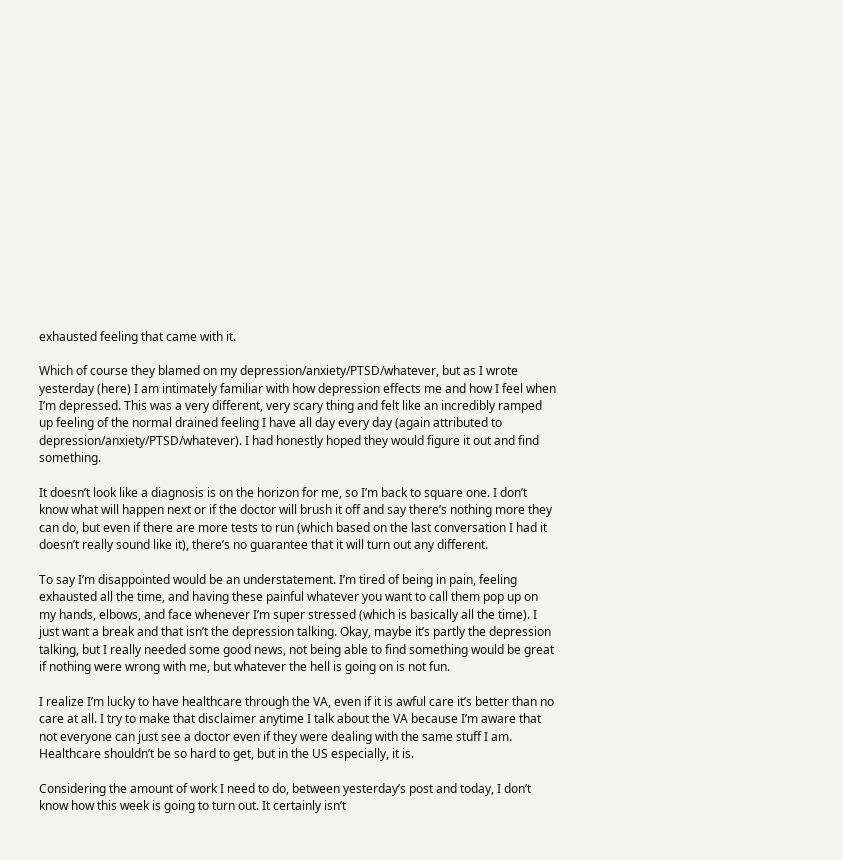exhausted feeling that came with it.

Which of course they blamed on my depression/anxiety/PTSD/whatever, but as I wrote yesterday (here) I am intimately familiar with how depression effects me and how I feel when I’m depressed. This was a very different, very scary thing and felt like an incredibly ramped up feeling of the normal drained feeling I have all day every day (again attributed to depression/anxiety/PTSD/whatever). I had honestly hoped they would figure it out and find something.

It doesn’t look like a diagnosis is on the horizon for me, so I’m back to square one. I don’t know what will happen next or if the doctor will brush it off and say there’s nothing more they can do, but even if there are more tests to run (which based on the last conversation I had it doesn’t really sound like it), there’s no guarantee that it will turn out any different.

To say I’m disappointed would be an understatement. I’m tired of being in pain, feeling exhausted all the time, and having these painful whatever you want to call them pop up on my hands, elbows, and face whenever I’m super stressed (which is basically all the time). I just want a break and that isn’t the depression talking. Okay, maybe it’s partly the depression talking, but I really needed some good news, not being able to find something would be great if nothing were wrong with me, but whatever the hell is going on is not fun.

I realize I’m lucky to have healthcare through the VA, even if it is awful care it’s better than no care at all. I try to make that disclaimer anytime I talk about the VA because I’m aware that not everyone can just see a doctor even if they were dealing with the same stuff I am. Healthcare shouldn’t be so hard to get, but in the US especially, it is.

Considering the amount of work I need to do, between yesterday’s post and today, I don’t know how this week is going to turn out. It certainly isn’t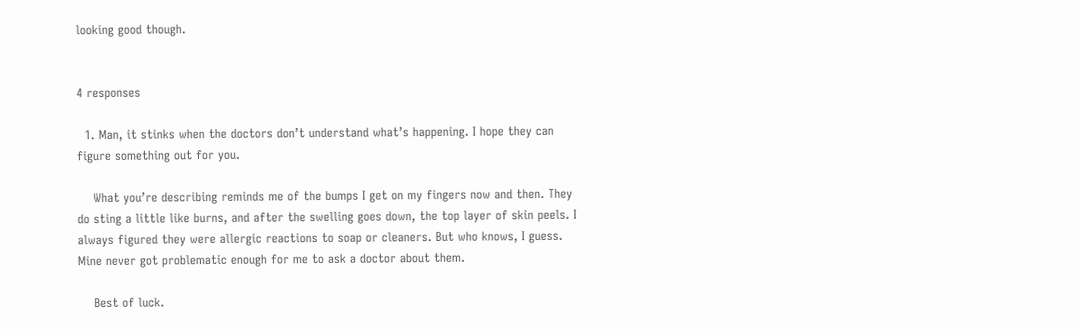looking good though.


4 responses

  1. Man, it stinks when the doctors don’t understand what’s happening. I hope they can figure something out for you.

    What you’re describing reminds me of the bumps I get on my fingers now and then. They do sting a little like burns, and after the swelling goes down, the top layer of skin peels. I always figured they were allergic reactions to soap or cleaners. But who knows, I guess. Mine never got problematic enough for me to ask a doctor about them.

    Best of luck.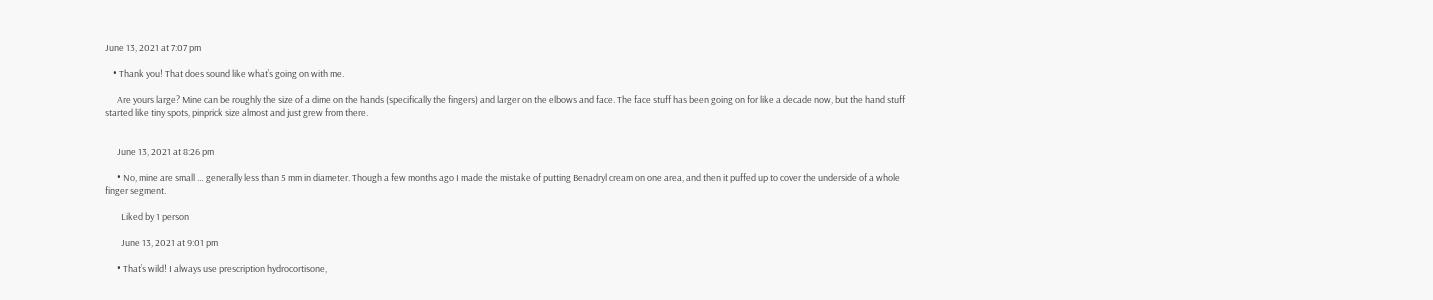June 13, 2021 at 7:07 pm

    • Thank you! That does sound like what’s going on with me.

      Are yours large? Mine can be roughly the size of a dime on the hands (specifically the fingers) and larger on the elbows and face. The face stuff has been going on for like a decade now, but the hand stuff started like tiny spots, pinprick size almost and just grew from there.


      June 13, 2021 at 8:26 pm

      • No, mine are small … generally less than 5 mm in diameter. Though a few months ago I made the mistake of putting Benadryl cream on one area, and then it puffed up to cover the underside of a whole finger segment.

        Liked by 1 person

        June 13, 2021 at 9:01 pm

      • That’s wild! I always use prescription hydrocortisone,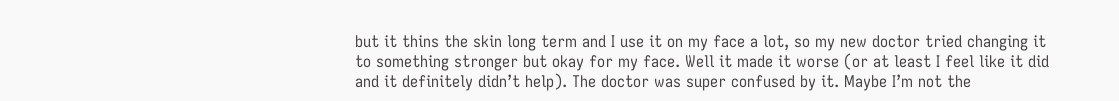but it thins the skin long term and I use it on my face a lot, so my new doctor tried changing it to something stronger but okay for my face. Well it made it worse (or at least I feel like it did and it definitely didn’t help). The doctor was super confused by it. Maybe I’m not the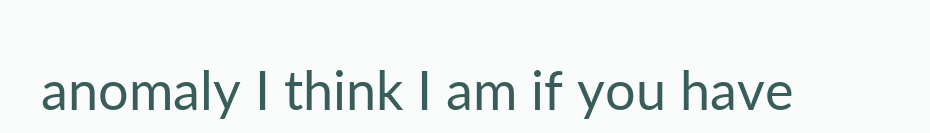anomaly I think I am if you have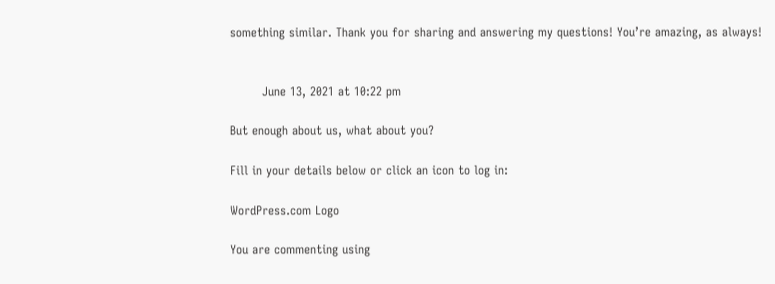something similar. Thank you for sharing and answering my questions! You’re amazing, as always!


        June 13, 2021 at 10:22 pm

But enough about us, what about you?

Fill in your details below or click an icon to log in:

WordPress.com Logo

You are commenting using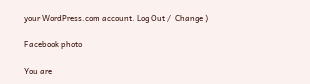your WordPress.com account. Log Out /  Change )

Facebook photo

You are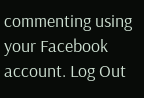commenting using your Facebook account. Log Out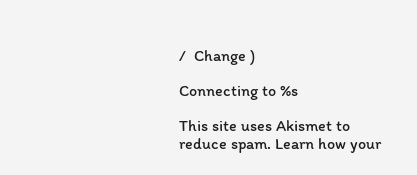/  Change )

Connecting to %s

This site uses Akismet to reduce spam. Learn how your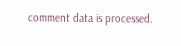comment data is processed.